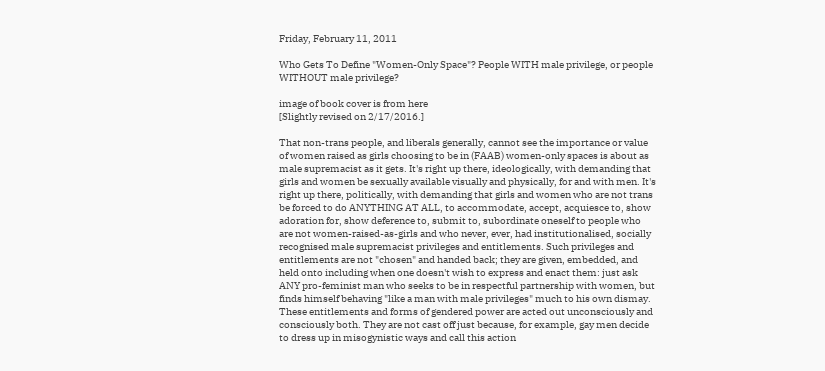Friday, February 11, 2011

Who Gets To Define "Women-Only Space"? People WITH male privilege, or people WITHOUT male privilege?

image of book cover is from here
[Slightly revised on 2/17/2016.]

That non-trans people, and liberals generally, cannot see the importance or value of women raised as girls choosing to be in (FAAB) women-only spaces is about as male supremacist as it gets. It's right up there, ideologically, with demanding that girls and women be sexually available visually and physically, for and with men. It's right up there, politically, with demanding that girls and women who are not trans be forced to do ANYTHING AT ALL, to accommodate, accept, acquiesce to, show adoration for, show deference to, submit to, subordinate oneself to people who are not women-raised-as-girls and who never, ever, had institutionalised, socially recognised male supremacist privileges and entitlements. Such privileges and entitlements are not "chosen" and handed back; they are given, embedded, and held onto including when one doesn't wish to express and enact them: just ask ANY pro-feminist man who seeks to be in respectful partnership with women, but finds himself behaving "like a man with male privileges" much to his own dismay. These entitlements and forms of gendered power are acted out unconsciously and consciously both. They are not cast off just because, for example, gay men decide to dress up in misogynistic ways and call this action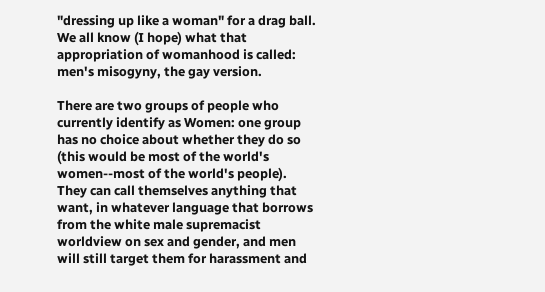"dressing up like a woman" for a drag ball. We all know (I hope) what that appropriation of womanhood is called: men's misogyny, the gay version.

There are two groups of people who currently identify as Women: one group has no choice about whether they do so (this would be most of the world's women--most of the world's people). They can call themselves anything that want, in whatever language that borrows from the white male supremacist worldview on sex and gender, and men will still target them for harassment and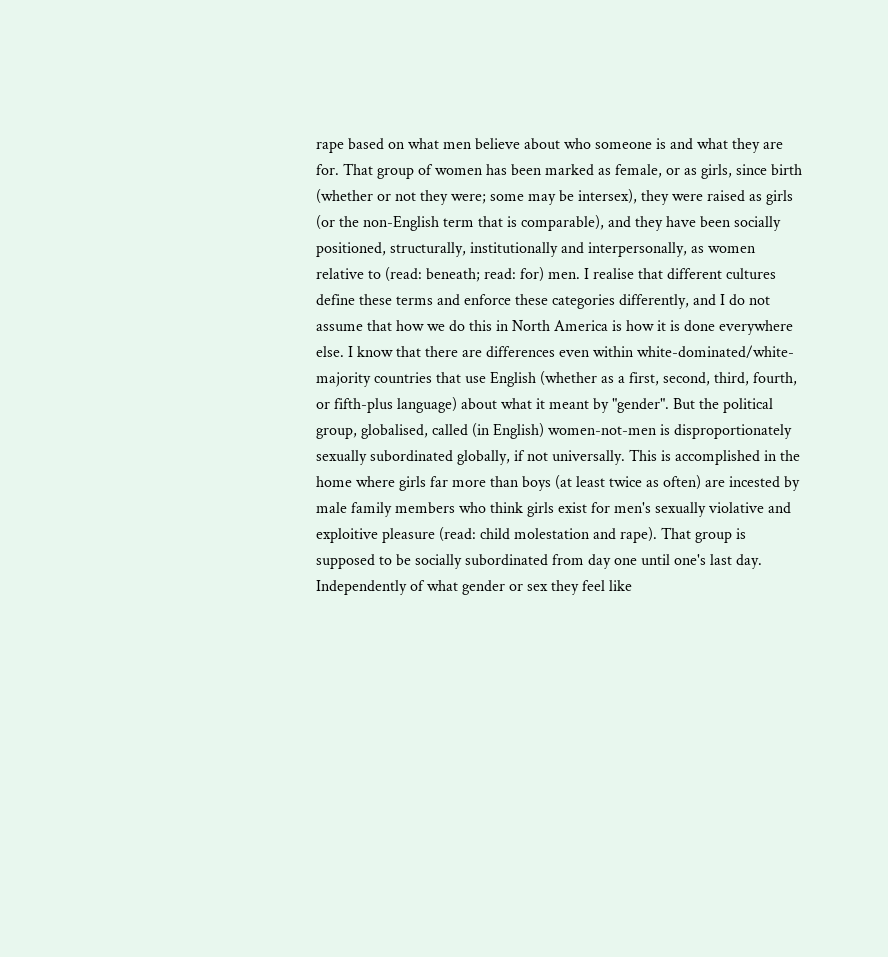rape based on what men believe about who someone is and what they are for. That group of women has been marked as female, or as girls, since birth (whether or not they were; some may be intersex), they were raised as girls (or the non-English term that is comparable), and they have been socially positioned, structurally, institutionally and interpersonally, as women relative to (read: beneath; read: for) men. I realise that different cultures define these terms and enforce these categories differently, and I do not assume that how we do this in North America is how it is done everywhere else. I know that there are differences even within white-dominated/white-majority countries that use English (whether as a first, second, third, fourth, or fifth-plus language) about what it meant by "gender". But the political group, globalised, called (in English) women-not-men is disproportionately sexually subordinated globally, if not universally. This is accomplished in the home where girls far more than boys (at least twice as often) are incested by male family members who think girls exist for men's sexually violative and exploitive pleasure (read: child molestation and rape). That group is supposed to be socially subordinated from day one until one's last day. Independently of what gender or sex they feel like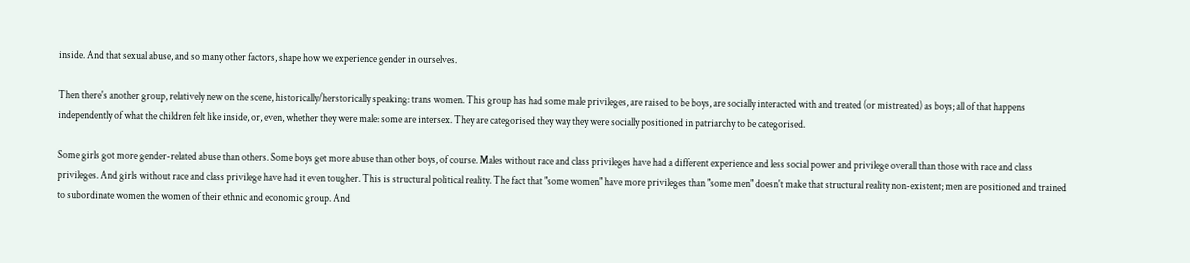inside. And that sexual abuse, and so many other factors, shape how we experience gender in ourselves.

Then there's another group, relatively new on the scene, historically/herstorically speaking: trans women. This group has had some male privileges, are raised to be boys, are socially interacted with and treated (or mistreated) as boys; all of that happens independently of what the children felt like inside, or, even, whether they were male: some are intersex. They are categorised they way they were socially positioned in patriarchy to be categorised.

Some girls got more gender-related abuse than others. Some boys get more abuse than other boys, of course. Males without race and class privileges have had a different experience and less social power and privilege overall than those with race and class privileges. And girls without race and class privilege have had it even tougher. This is structural political reality. The fact that "some women" have more privileges than "some men" doesn't make that structural reality non-existent; men are positioned and trained to subordinate women the women of their ethnic and economic group. And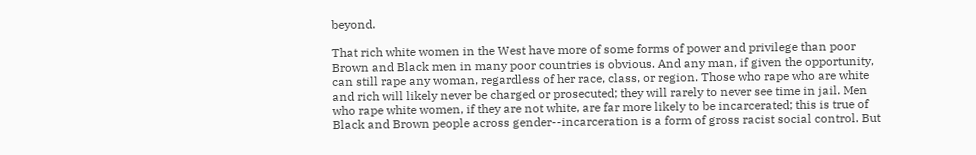beyond.

That rich white women in the West have more of some forms of power and privilege than poor Brown and Black men in many poor countries is obvious. And any man, if given the opportunity, can still rape any woman, regardless of her race, class, or region. Those who rape who are white and rich will likely never be charged or prosecuted; they will rarely to never see time in jail. Men who rape white women, if they are not white, are far more likely to be incarcerated; this is true of Black and Brown people across gender--incarceration is a form of gross racist social control. But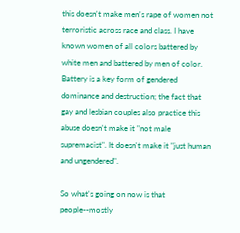this doesn't make men's rape of women not terroristic across race and class. I have known women of all colors battered by white men and battered by men of color. Battery is a key form of gendered dominance and destruction; the fact that gay and lesbian couples also practice this abuse doesn't make it "not male supremacist". It doesn't make it "just human and ungendered".

So what's going on now is that people--mostly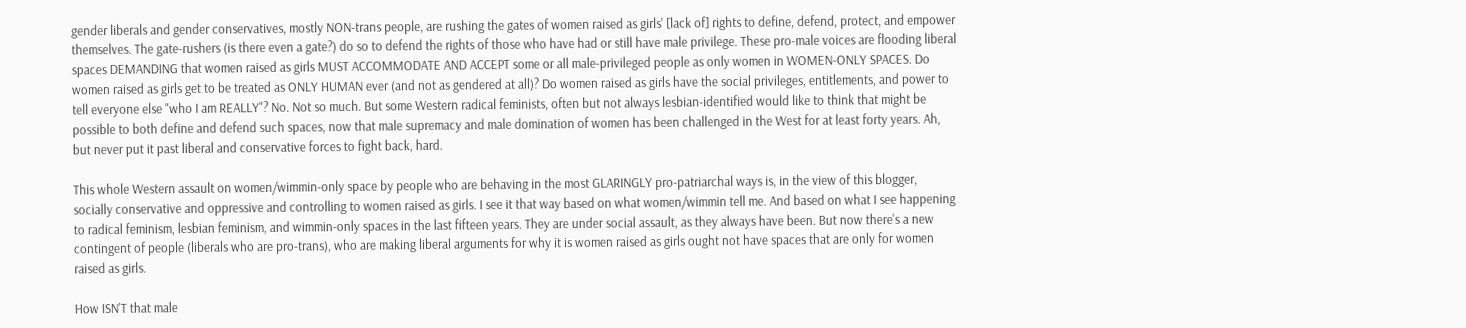gender liberals and gender conservatives, mostly NON-trans people, are rushing the gates of women raised as girls' [lack of] rights to define, defend, protect, and empower themselves. The gate-rushers (is there even a gate?) do so to defend the rights of those who have had or still have male privilege. These pro-male voices are flooding liberal spaces DEMANDING that women raised as girls MUST ACCOMMODATE AND ACCEPT some or all male-privileged people as only women in WOMEN-ONLY SPACES. Do women raised as girls get to be treated as ONLY HUMAN ever (and not as gendered at all)? Do women raised as girls have the social privileges, entitlements, and power to tell everyone else "who I am REALLY"? No. Not so much. But some Western radical feminists, often but not always lesbian-identified would like to think that might be possible to both define and defend such spaces, now that male supremacy and male domination of women has been challenged in the West for at least forty years. Ah, but never put it past liberal and conservative forces to fight back, hard.

This whole Western assault on women/wimmin-only space by people who are behaving in the most GLARINGLY pro-patriarchal ways is, in the view of this blogger, socially conservative and oppressive and controlling to women raised as girls. I see it that way based on what women/wimmin tell me. And based on what I see happening to radical feminism, lesbian feminism, and wimmin-only spaces in the last fifteen years. They are under social assault, as they always have been. But now there's a new contingent of people (liberals who are pro-trans), who are making liberal arguments for why it is women raised as girls ought not have spaces that are only for women raised as girls.

How ISN'T that male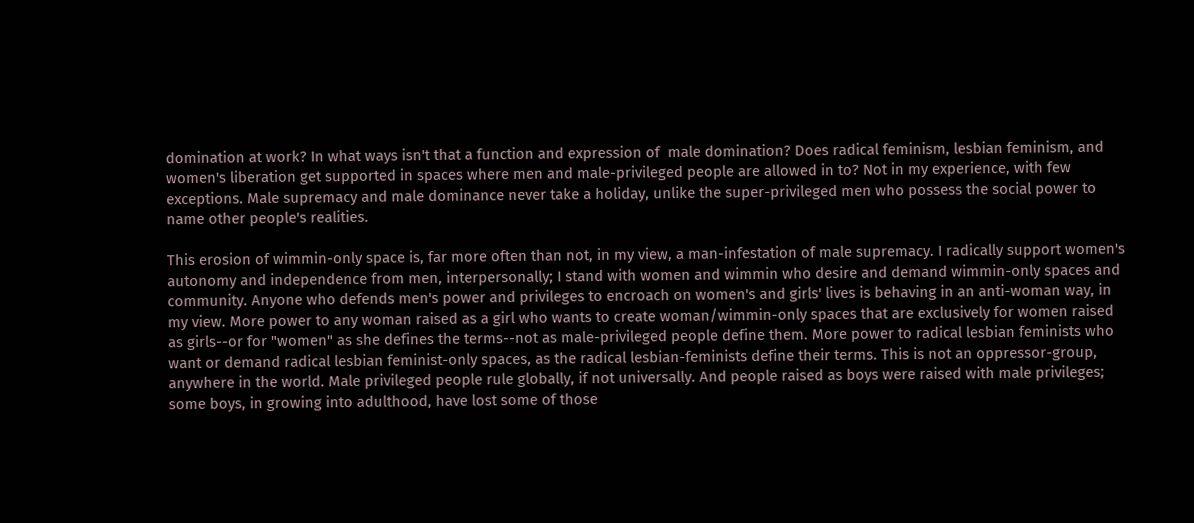domination at work? In what ways isn't that a function and expression of  male domination? Does radical feminism, lesbian feminism, and women's liberation get supported in spaces where men and male-privileged people are allowed in to? Not in my experience, with few exceptions. Male supremacy and male dominance never take a holiday, unlike the super-privileged men who possess the social power to name other people's realities.

This erosion of wimmin-only space is, far more often than not, in my view, a man-infestation of male supremacy. I radically support women's autonomy and independence from men, interpersonally; I stand with women and wimmin who desire and demand wimmin-only spaces and community. Anyone who defends men's power and privileges to encroach on women's and girls' lives is behaving in an anti-woman way, in my view. More power to any woman raised as a girl who wants to create woman/wimmin-only spaces that are exclusively for women raised as girls--or for "women" as she defines the terms--not as male-privileged people define them. More power to radical lesbian feminists who want or demand radical lesbian feminist-only spaces, as the radical lesbian-feminists define their terms. This is not an oppressor-group, anywhere in the world. Male privileged people rule globally, if not universally. And people raised as boys were raised with male privileges; some boys, in growing into adulthood, have lost some of those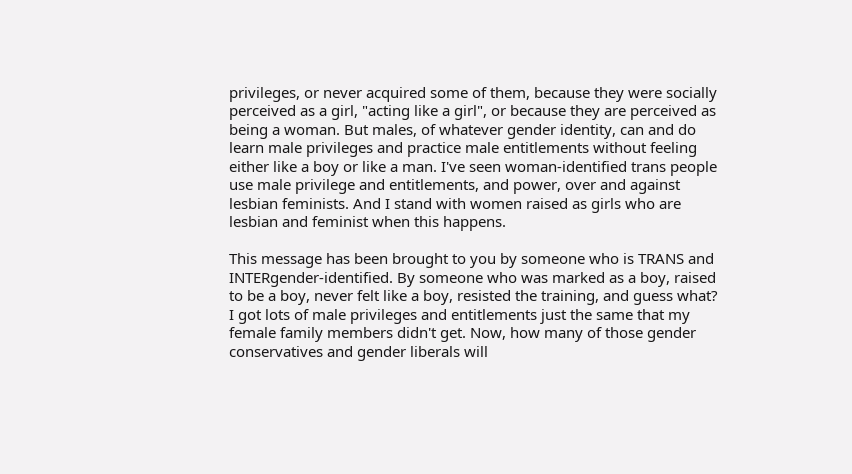privileges, or never acquired some of them, because they were socially perceived as a girl, "acting like a girl", or because they are perceived as being a woman. But males, of whatever gender identity, can and do learn male privileges and practice male entitlements without feeling either like a boy or like a man. I've seen woman-identified trans people use male privilege and entitlements, and power, over and against lesbian feminists. And I stand with women raised as girls who are lesbian and feminist when this happens.

This message has been brought to you by someone who is TRANS and INTERgender-identified. By someone who was marked as a boy, raised to be a boy, never felt like a boy, resisted the training, and guess what? I got lots of male privileges and entitlements just the same that my female family members didn't get. Now, how many of those gender conservatives and gender liberals will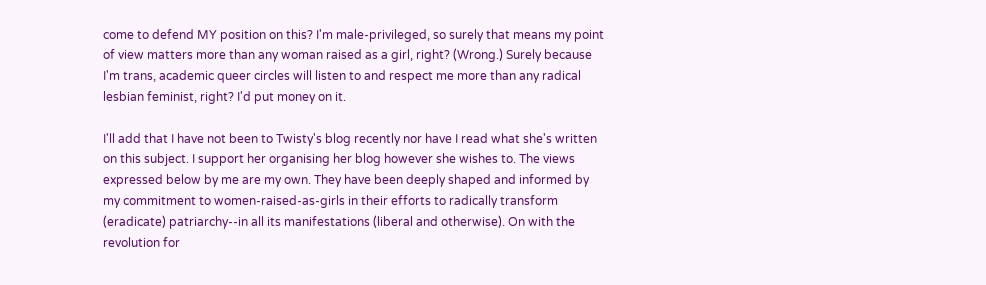come to defend MY position on this? I'm male-privileged, so surely that means my point of view matters more than any woman raised as a girl, right? (Wrong.) Surely because I'm trans, academic queer circles will listen to and respect me more than any radical lesbian feminist, right? I'd put money on it.

I'll add that I have not been to Twisty's blog recently nor have I read what she's written on this subject. I support her organising her blog however she wishes to. The views expressed below by me are my own. They have been deeply shaped and informed by my commitment to women-raised-as-girls in their efforts to radically transform (eradicate) patriarchy--in all its manifestations (liberal and otherwise). On with the revolution for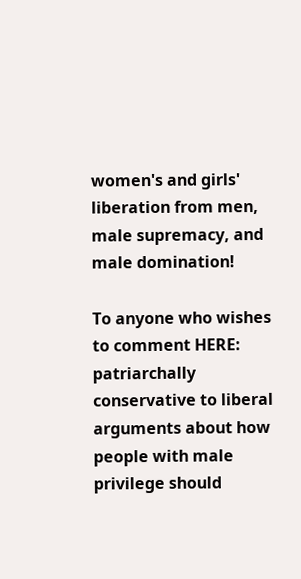women's and girls' liberation from men, male supremacy, and male domination!

To anyone who wishes to comment HERE: patriarchally conservative to liberal arguments about how people with male privilege should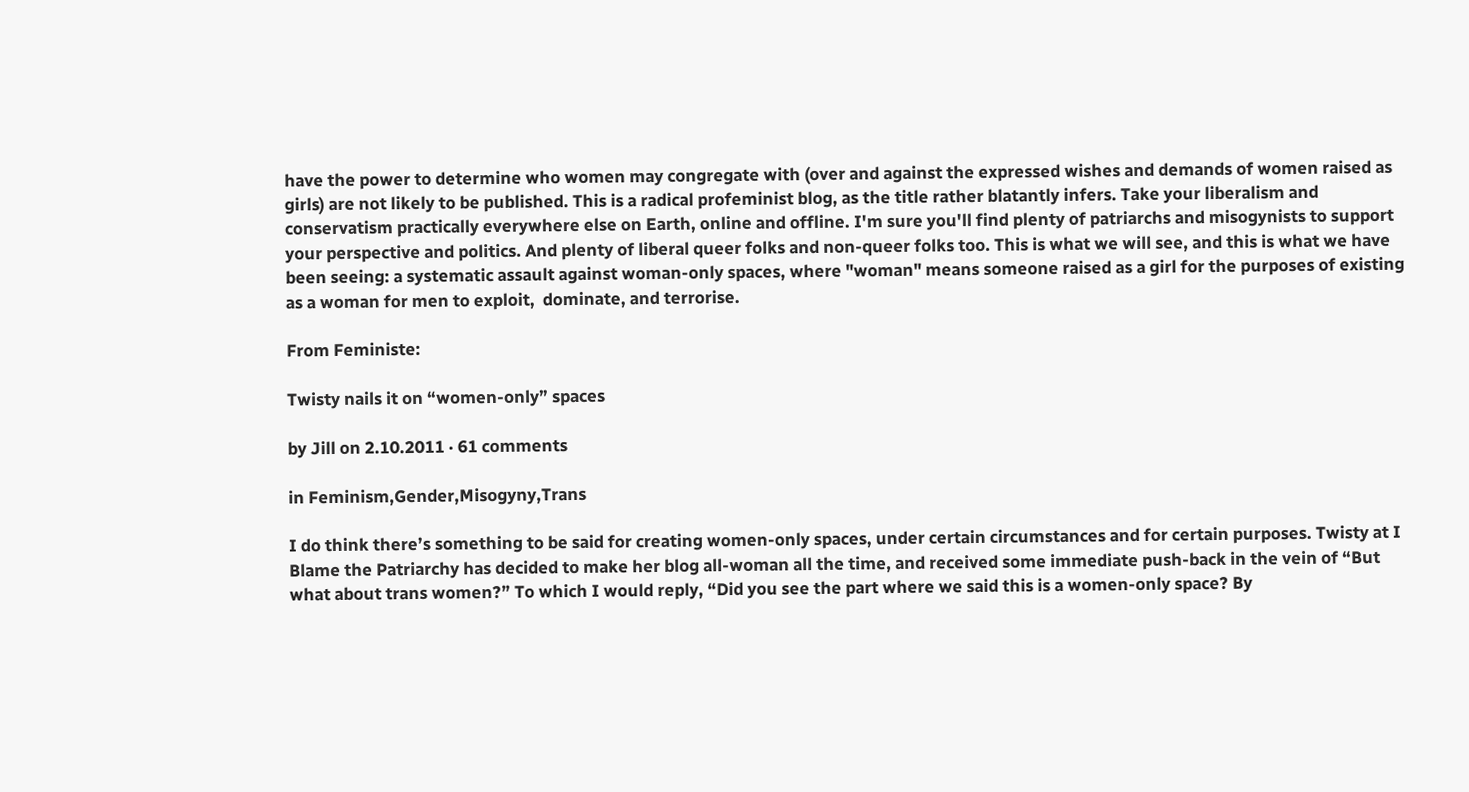have the power to determine who women may congregate with (over and against the expressed wishes and demands of women raised as girls) are not likely to be published. This is a radical profeminist blog, as the title rather blatantly infers. Take your liberalism and conservatism practically everywhere else on Earth, online and offline. I'm sure you'll find plenty of patriarchs and misogynists to support your perspective and politics. And plenty of liberal queer folks and non-queer folks too. This is what we will see, and this is what we have been seeing: a systematic assault against woman-only spaces, where "woman" means someone raised as a girl for the purposes of existing as a woman for men to exploit,  dominate, and terrorise.

From Feministe:

Twisty nails it on “women-only” spaces

by Jill on 2.10.2011 · 61 comments

in Feminism,Gender,Misogyny,Trans

I do think there’s something to be said for creating women-only spaces, under certain circumstances and for certain purposes. Twisty at I Blame the Patriarchy has decided to make her blog all-woman all the time, and received some immediate push-back in the vein of “But what about trans women?” To which I would reply, “Did you see the part where we said this is a women-only space? By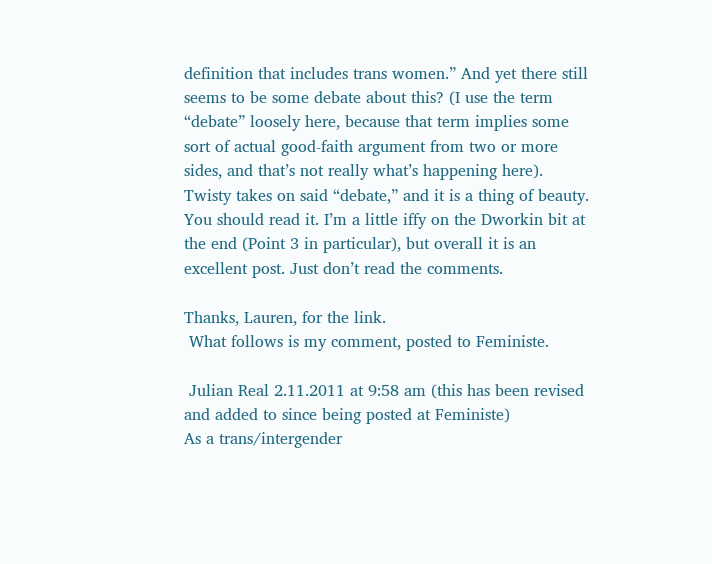definition that includes trans women.” And yet there still seems to be some debate about this? (I use the term “debate” loosely here, because that term implies some sort of actual good-faith argument from two or more sides, and that’s not really what’s happening here). Twisty takes on said “debate,” and it is a thing of beauty. You should read it. I’m a little iffy on the Dworkin bit at the end (Point 3 in particular), but overall it is an excellent post. Just don’t read the comments.

Thanks, Lauren, for the link.
 What follows is my comment, posted to Feministe.

 Julian Real 2.11.2011 at 9:58 am (this has been revised and added to since being posted at Feministe)
As a trans/intergender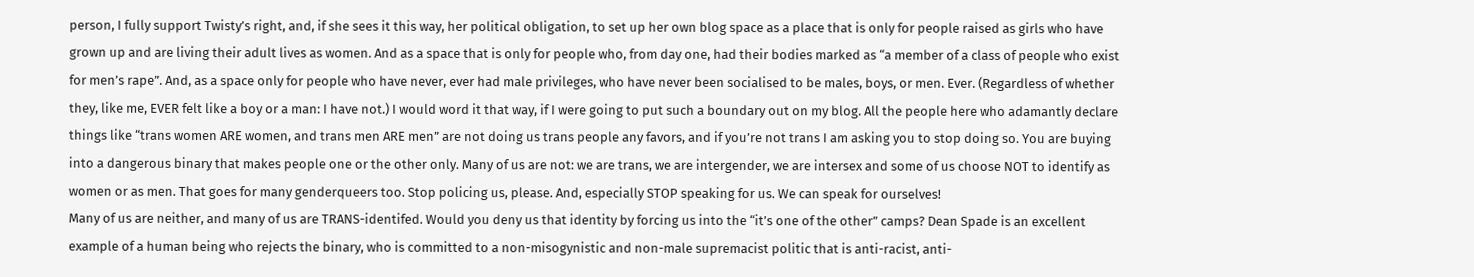person, I fully support Twisty’s right, and, if she sees it this way, her political obligation, to set up her own blog space as a place that is only for people raised as girls who have grown up and are living their adult lives as women. And as a space that is only for people who, from day one, had their bodies marked as “a member of a class of people who exist for men’s rape”. And, as a space only for people who have never, ever had male privileges, who have never been socialised to be males, boys, or men. Ever. (Regardless of whether they, like me, EVER felt like a boy or a man: I have not.) I would word it that way, if I were going to put such a boundary out on my blog. All the people here who adamantly declare things like “trans women ARE women, and trans men ARE men” are not doing us trans people any favors, and if you’re not trans I am asking you to stop doing so. You are buying into a dangerous binary that makes people one or the other only. Many of us are not: we are trans, we are intergender, we are intersex and some of us choose NOT to identify as women or as men. That goes for many genderqueers too. Stop policing us, please. And, especially STOP speaking for us. We can speak for ourselves!
Many of us are neither, and many of us are TRANS-identifed. Would you deny us that identity by forcing us into the “it’s one of the other” camps? Dean Spade is an excellent example of a human being who rejects the binary, who is committed to a non-misogynistic and non-male supremacist politic that is anti-racist, anti-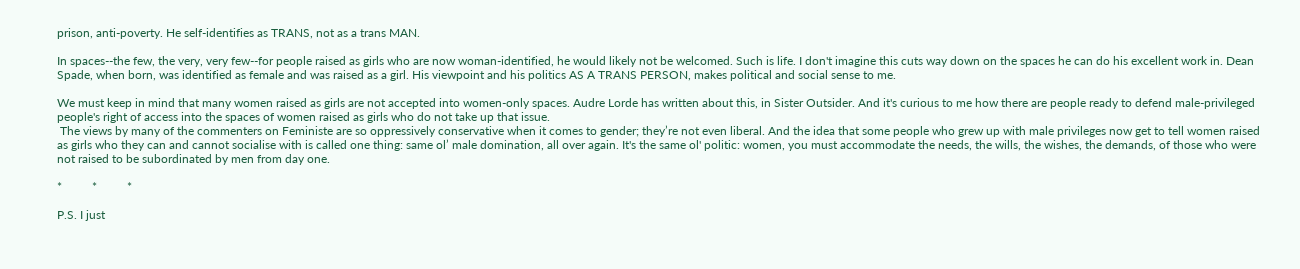prison, anti-poverty. He self-identifies as TRANS, not as a trans MAN.

In spaces--the few, the very, very few--for people raised as girls who are now woman-identified, he would likely not be welcomed. Such is life. I don't imagine this cuts way down on the spaces he can do his excellent work in. Dean Spade, when born, was identified as female and was raised as a girl. His viewpoint and his politics AS A TRANS PERSON, makes political and social sense to me.

We must keep in mind that many women raised as girls are not accepted into women-only spaces. Audre Lorde has written about this, in Sister Outsider. And it's curious to me how there are people ready to defend male-privileged people's right of access into the spaces of women raised as girls who do not take up that issue.
 The views by many of the commenters on Feministe are so oppressively conservative when it comes to gender; they’re not even liberal. And the idea that some people who grew up with male privileges now get to tell women raised as girls who they can and cannot socialise with is called one thing: same ol’ male domination, all over again. It's the same ol' politic: women, you must accommodate the needs, the wills, the wishes, the demands, of those who were not raised to be subordinated by men from day one.

*          *          *

P.S. I just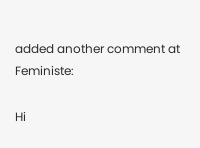added another comment at Feministe:

Hi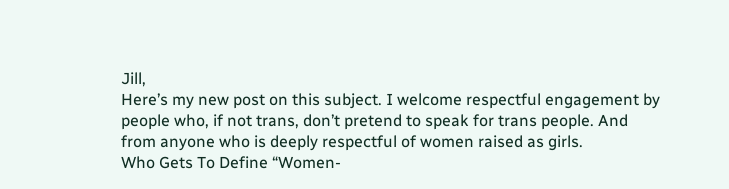Jill,
Here’s my new post on this subject. I welcome respectful engagement by people who, if not trans, don’t pretend to speak for trans people. And from anyone who is deeply respectful of women raised as girls.
Who Gets To Define “Women-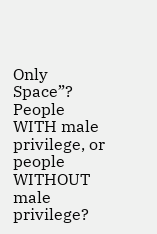Only Space”? People WITH male privilege, or people WITHOUT male privilege?